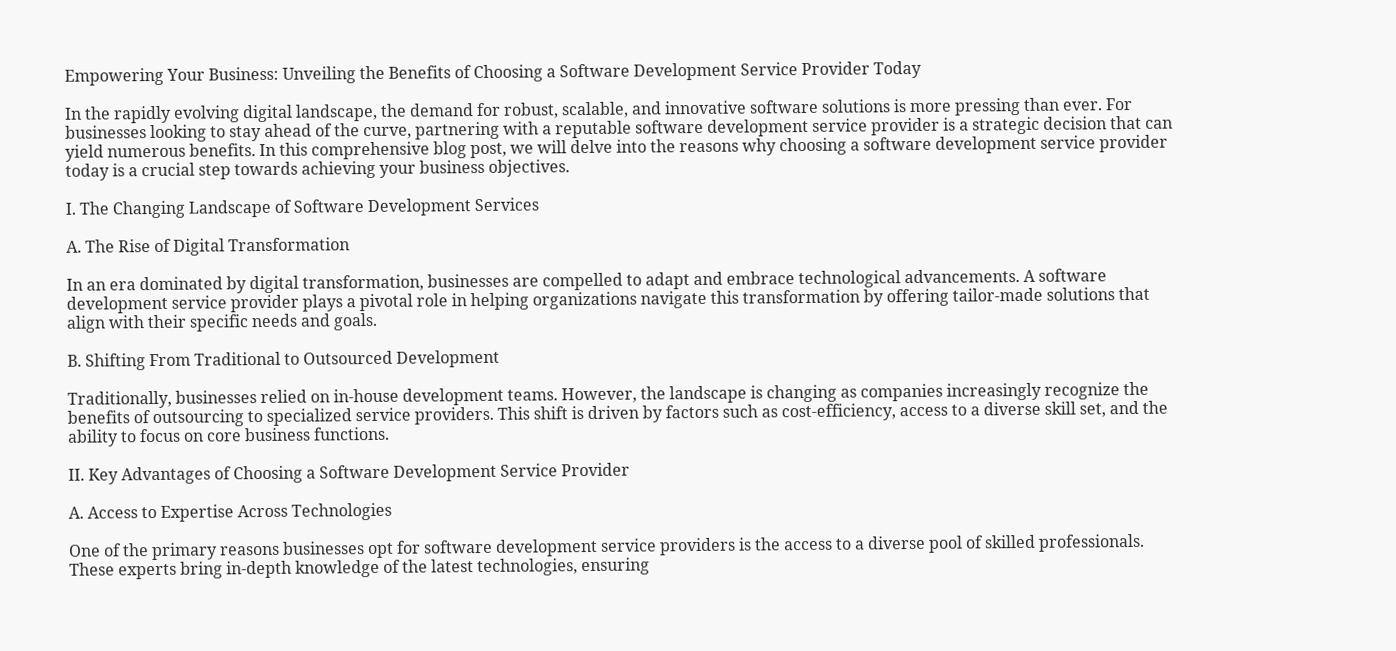Empowering Your Business: Unveiling the Benefits of Choosing a Software Development Service Provider Today

In the rapidly evolving digital landscape, the demand for robust, scalable, and innovative software solutions is more pressing than ever. For businesses looking to stay ahead of the curve, partnering with a reputable software development service provider is a strategic decision that can yield numerous benefits. In this comprehensive blog post, we will delve into the reasons why choosing a software development service provider today is a crucial step towards achieving your business objectives.

I. The Changing Landscape of Software Development Services

A. The Rise of Digital Transformation

In an era dominated by digital transformation, businesses are compelled to adapt and embrace technological advancements. A software development service provider plays a pivotal role in helping organizations navigate this transformation by offering tailor-made solutions that align with their specific needs and goals.

B. Shifting From Traditional to Outsourced Development

Traditionally, businesses relied on in-house development teams. However, the landscape is changing as companies increasingly recognize the benefits of outsourcing to specialized service providers. This shift is driven by factors such as cost-efficiency, access to a diverse skill set, and the ability to focus on core business functions.

II. Key Advantages of Choosing a Software Development Service Provider

A. Access to Expertise Across Technologies

One of the primary reasons businesses opt for software development service providers is the access to a diverse pool of skilled professionals. These experts bring in-depth knowledge of the latest technologies, ensuring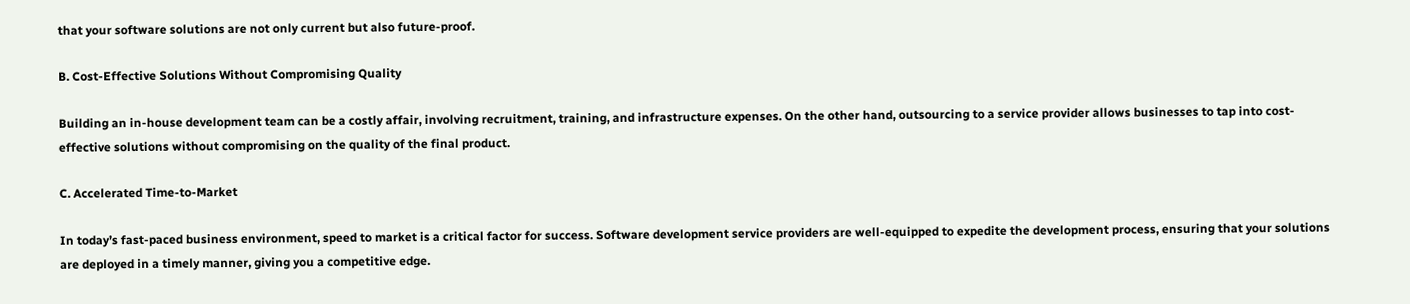that your software solutions are not only current but also future-proof.

B. Cost-Effective Solutions Without Compromising Quality

Building an in-house development team can be a costly affair, involving recruitment, training, and infrastructure expenses. On the other hand, outsourcing to a service provider allows businesses to tap into cost-effective solutions without compromising on the quality of the final product.

C. Accelerated Time-to-Market

In today’s fast-paced business environment, speed to market is a critical factor for success. Software development service providers are well-equipped to expedite the development process, ensuring that your solutions are deployed in a timely manner, giving you a competitive edge.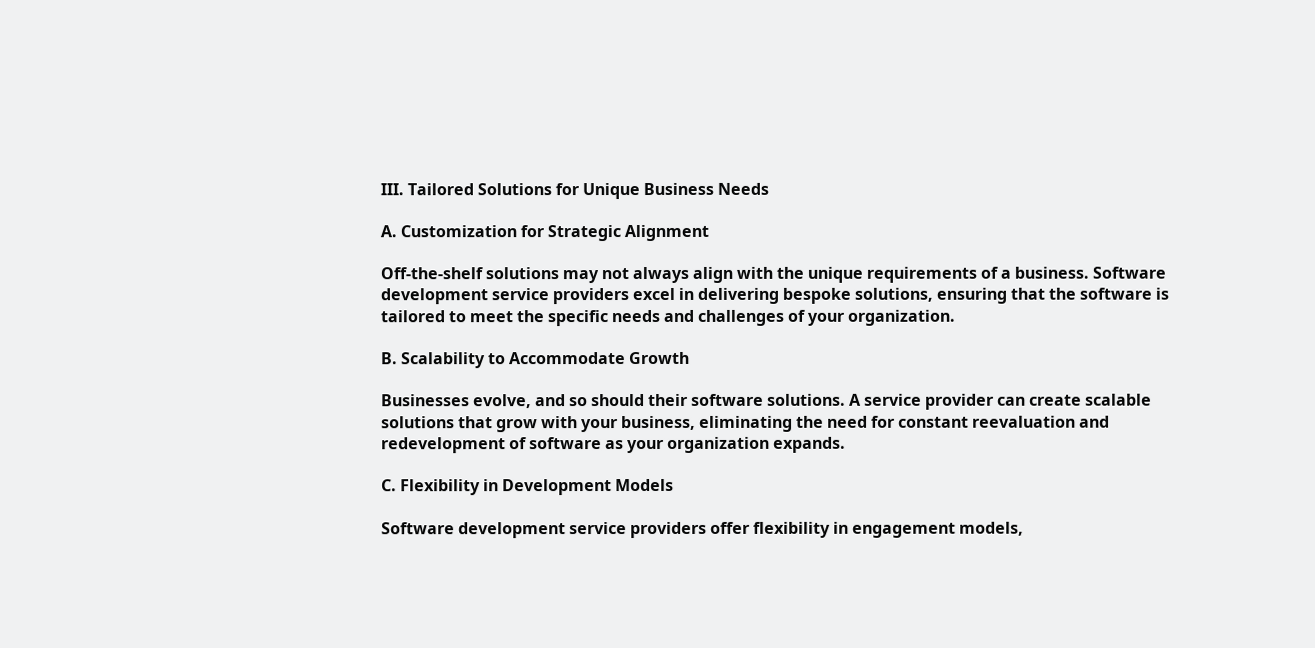III. Tailored Solutions for Unique Business Needs

A. Customization for Strategic Alignment

Off-the-shelf solutions may not always align with the unique requirements of a business. Software development service providers excel in delivering bespoke solutions, ensuring that the software is tailored to meet the specific needs and challenges of your organization.

B. Scalability to Accommodate Growth

Businesses evolve, and so should their software solutions. A service provider can create scalable solutions that grow with your business, eliminating the need for constant reevaluation and redevelopment of software as your organization expands.

C. Flexibility in Development Models

Software development service providers offer flexibility in engagement models,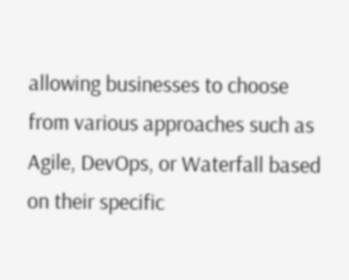allowing businesses to choose from various approaches such as Agile, DevOps, or Waterfall based on their specific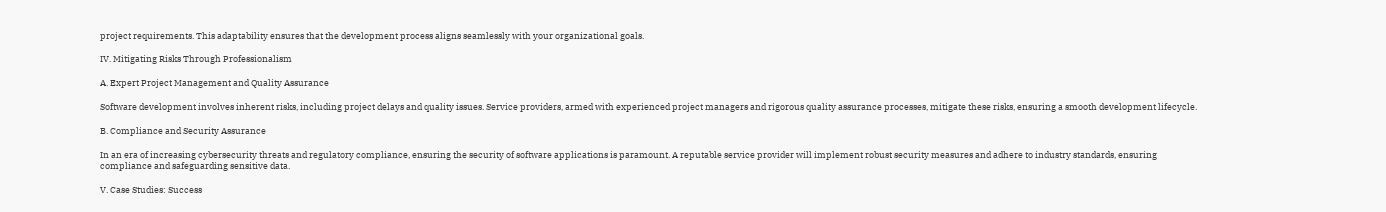project requirements. This adaptability ensures that the development process aligns seamlessly with your organizational goals.

IV. Mitigating Risks Through Professionalism

A. Expert Project Management and Quality Assurance

Software development involves inherent risks, including project delays and quality issues. Service providers, armed with experienced project managers and rigorous quality assurance processes, mitigate these risks, ensuring a smooth development lifecycle.

B. Compliance and Security Assurance

In an era of increasing cybersecurity threats and regulatory compliance, ensuring the security of software applications is paramount. A reputable service provider will implement robust security measures and adhere to industry standards, ensuring compliance and safeguarding sensitive data.

V. Case Studies: Success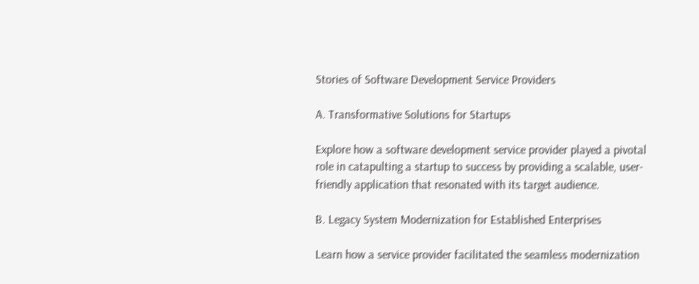Stories of Software Development Service Providers

A. Transformative Solutions for Startups

Explore how a software development service provider played a pivotal role in catapulting a startup to success by providing a scalable, user-friendly application that resonated with its target audience.

B. Legacy System Modernization for Established Enterprises

Learn how a service provider facilitated the seamless modernization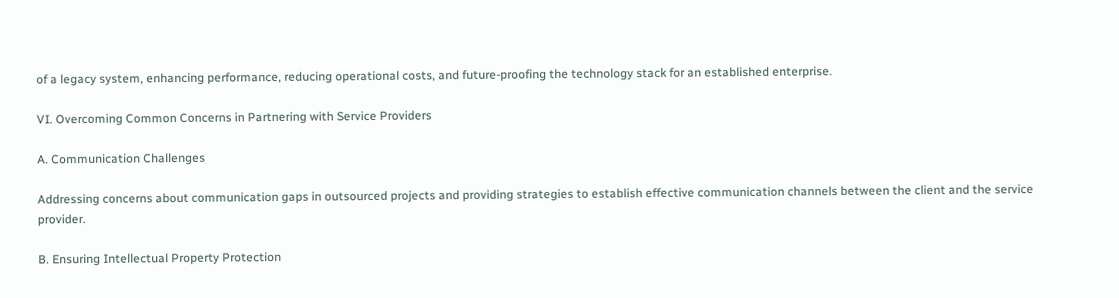of a legacy system, enhancing performance, reducing operational costs, and future-proofing the technology stack for an established enterprise.

VI. Overcoming Common Concerns in Partnering with Service Providers

A. Communication Challenges

Addressing concerns about communication gaps in outsourced projects and providing strategies to establish effective communication channels between the client and the service provider.

B. Ensuring Intellectual Property Protection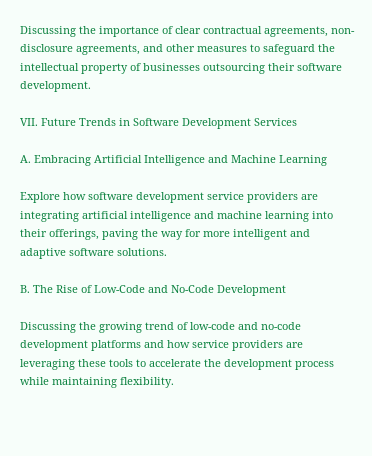Discussing the importance of clear contractual agreements, non-disclosure agreements, and other measures to safeguard the intellectual property of businesses outsourcing their software development.

VII. Future Trends in Software Development Services

A. Embracing Artificial Intelligence and Machine Learning

Explore how software development service providers are integrating artificial intelligence and machine learning into their offerings, paving the way for more intelligent and adaptive software solutions.

B. The Rise of Low-Code and No-Code Development

Discussing the growing trend of low-code and no-code development platforms and how service providers are leveraging these tools to accelerate the development process while maintaining flexibility.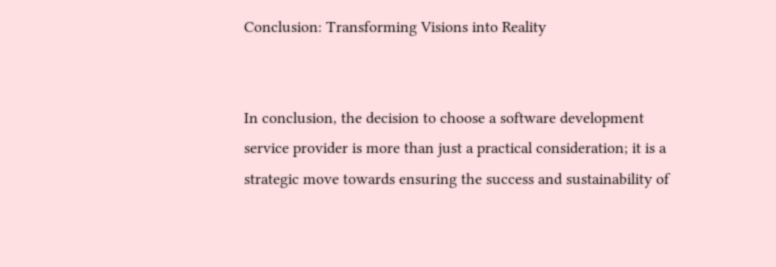Conclusion: Transforming Visions into Reality


In conclusion, the decision to choose a software development service provider is more than just a practical consideration; it is a strategic move towards ensuring the success and sustainability of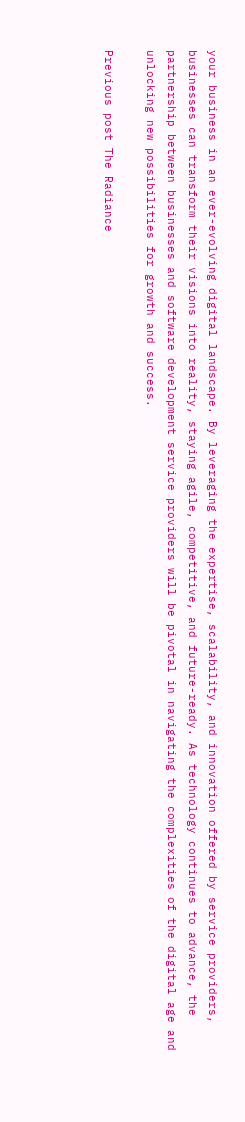your business in an ever-evolving digital landscape. By leveraging the expertise, scalability, and innovation offered by service providers, businesses can transform their visions into reality, staying agile, competitive, and future-ready. As technology continues to advance, the partnership between businesses and software development service providers will be pivotal in navigating the complexities of the digital age and unlocking new possibilities for growth and success.

Previous post The Radiance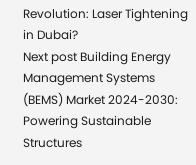Revolution: Laser Tightening in Dubai?
Next post Building Energy Management Systems (BEMS) Market 2024-2030: Powering Sustainable Structures